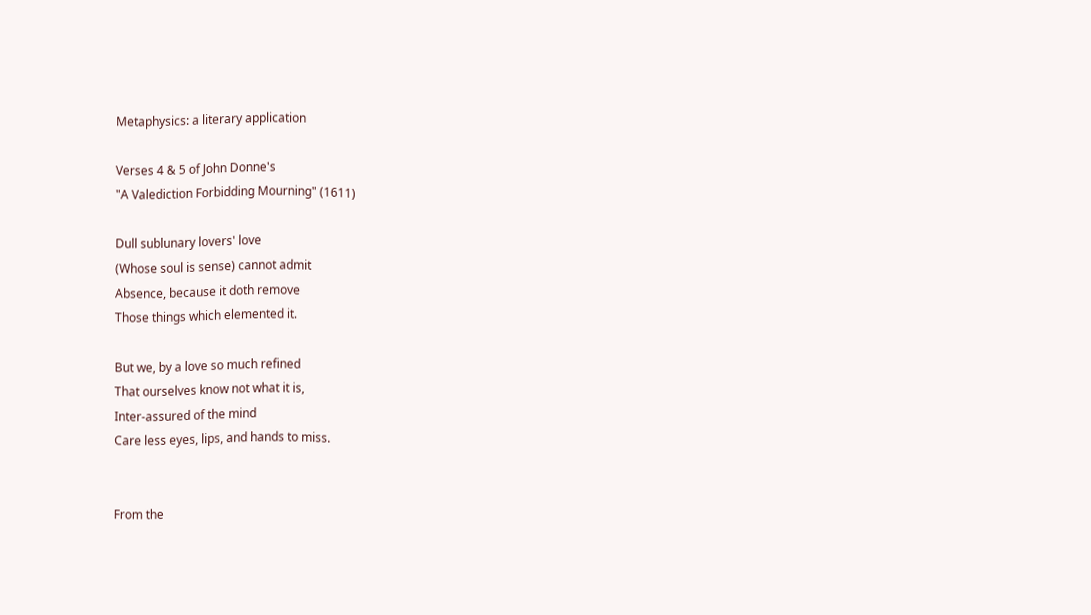Metaphysics: a literary application

Verses 4 & 5 of John Donne's
"A Valediction Forbidding Mourning" (1611)

Dull sublunary lovers' love
(Whose soul is sense) cannot admit
Absence, because it doth remove
Those things which elemented it.

But we, by a love so much refined
That ourselves know not what it is,
Inter-assured of the mind
Care less eyes, lips, and hands to miss.


From the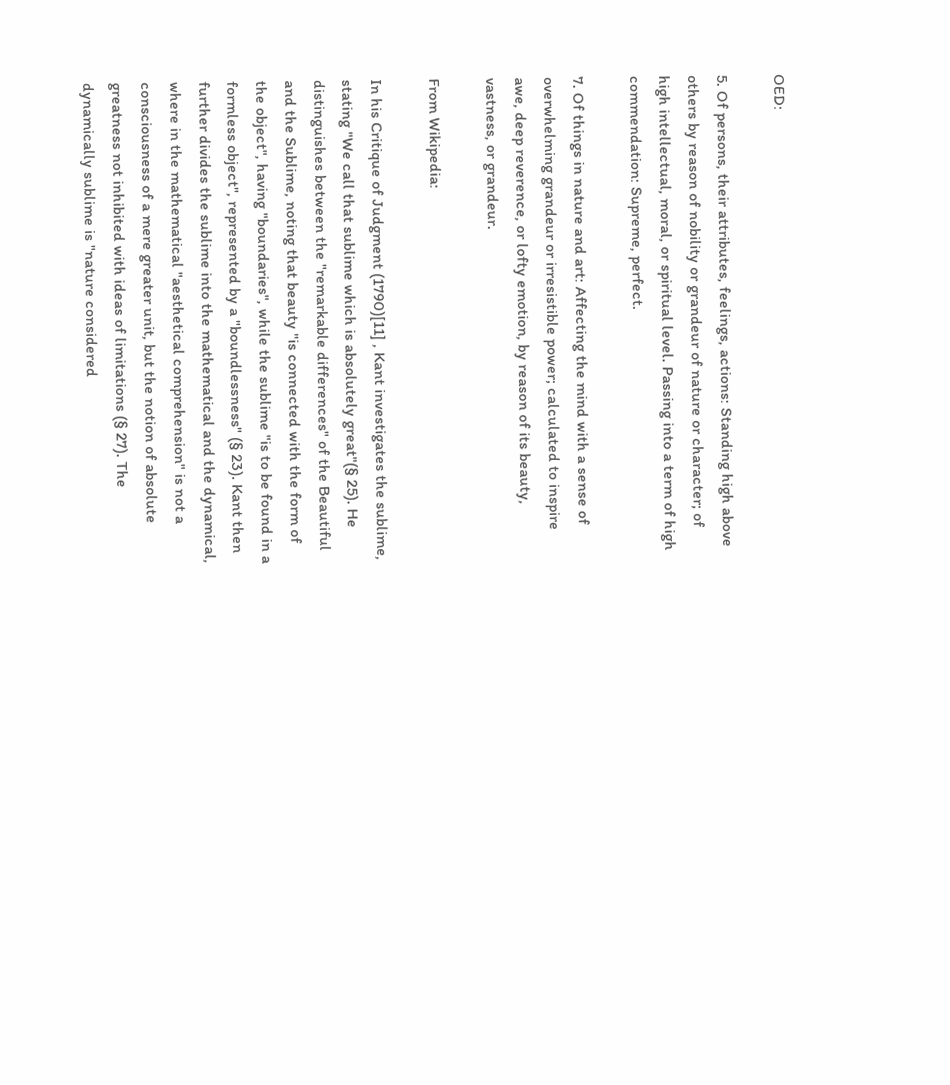OED:

5. Of persons, their attributes, feelings, actions: Standing high above others by reason of nobility or grandeur of nature or character; of high intellectual, moral, or spiritual level. Passing into a term of high commendation: Supreme, perfect.

7. Of things in nature and art: Affecting the mind with a sense of overwhelming grandeur or irresistible power; calculated to inspire awe, deep reverence, or lofty emotion, by reason of its beauty, vastness, or grandeur.

From Wikipedia:

In his Critique of Judgment (1790)[11] , Kant investigates the sublime, stating "We call that sublime which is absolutely great"(§ 25). He distinguishes between the "remarkable differences" of the Beautiful and the Sublime, noting that beauty "is connected with the form of the object", having "boundaries", while the sublime "is to be found in a formless object", represented by a "boundlessness" (§ 23). Kant then further divides the sublime into the mathematical and the dynamical, where in the mathematical "aesthetical comprehension" is not a consciousness of a mere greater unit, but the notion of absolute greatness not inhibited with ideas of limitations (§ 27). The dynamically sublime is "nature considered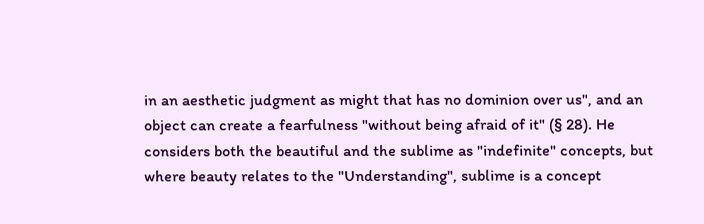in an aesthetic judgment as might that has no dominion over us", and an object can create a fearfulness "without being afraid of it" (§ 28). He considers both the beautiful and the sublime as "indefinite" concepts, but where beauty relates to the "Understanding", sublime is a concept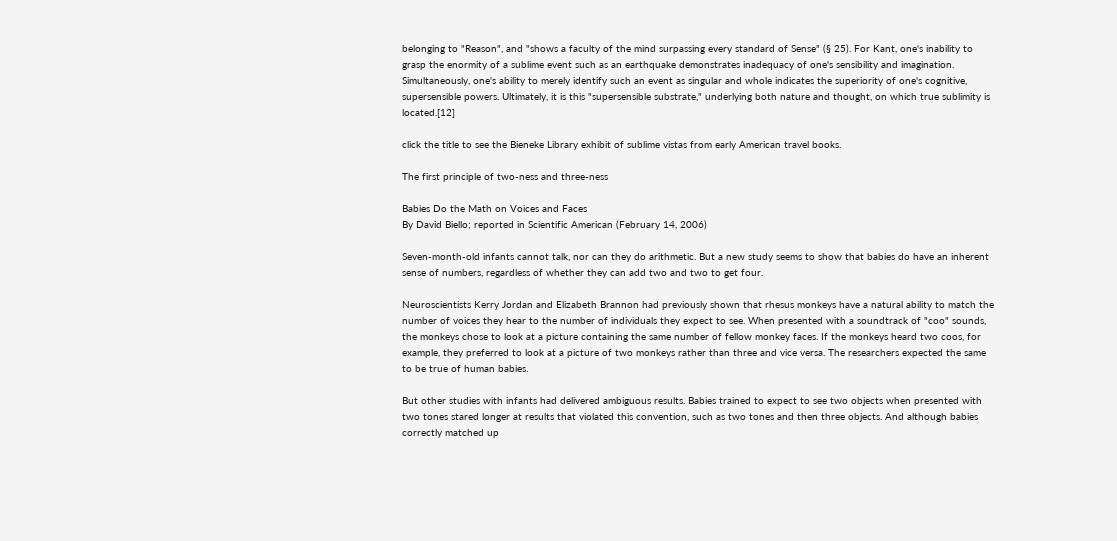belonging to "Reason", and "shows a faculty of the mind surpassing every standard of Sense" (§ 25). For Kant, one's inability to grasp the enormity of a sublime event such as an earthquake demonstrates inadequacy of one's sensibility and imagination. Simultaneously, one's ability to merely identify such an event as singular and whole indicates the superiority of one's cognitive, supersensible powers. Ultimately, it is this "supersensible substrate," underlying both nature and thought, on which true sublimity is located.[12]

click the title to see the Bieneke Library exhibit of sublime vistas from early American travel books.

The first principle of two-ness and three-ness

Babies Do the Math on Voices and Faces
By David Biello; reported in Scientific American (February 14, 2006)

Seven-month-old infants cannot talk, nor can they do arithmetic. But a new study seems to show that babies do have an inherent sense of numbers, regardless of whether they can add two and two to get four.

Neuroscientists Kerry Jordan and Elizabeth Brannon had previously shown that rhesus monkeys have a natural ability to match the number of voices they hear to the number of individuals they expect to see. When presented with a soundtrack of "coo" sounds, the monkeys chose to look at a picture containing the same number of fellow monkey faces. If the monkeys heard two coos, for example, they preferred to look at a picture of two monkeys rather than three and vice versa. The researchers expected the same to be true of human babies.

But other studies with infants had delivered ambiguous results. Babies trained to expect to see two objects when presented with two tones stared longer at results that violated this convention, such as two tones and then three objects. And although babies correctly matched up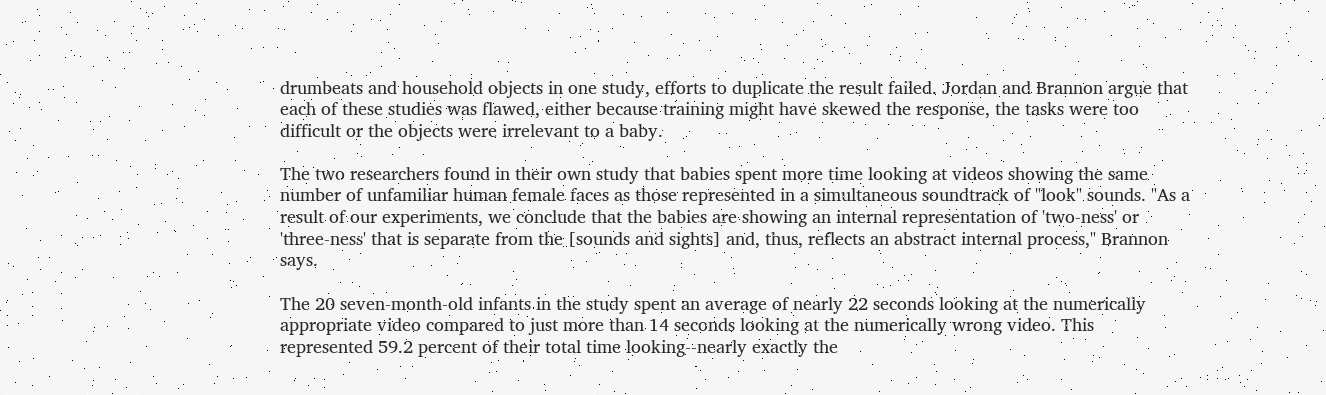drumbeats and household objects in one study, efforts to duplicate the result failed. Jordan and Brannon argue that each of these studies was flawed, either because training might have skewed the response, the tasks were too difficult or the objects were irrelevant to a baby.

The two researchers found in their own study that babies spent more time looking at videos showing the same number of unfamiliar human female faces as those represented in a simultaneous soundtrack of "look" sounds. "As a result of our experiments, we conclude that the babies are showing an internal representation of 'two-ness' or 'three-ness' that is separate from the [sounds and sights] and, thus, reflects an abstract internal process," Brannon says.

The 20 seven-month-old infants in the study spent an average of nearly 22 seconds looking at the numerically appropriate video compared to just more than 14 seconds looking at the numerically wrong video. This represented 59.2 percent of their total time looking--nearly exactly the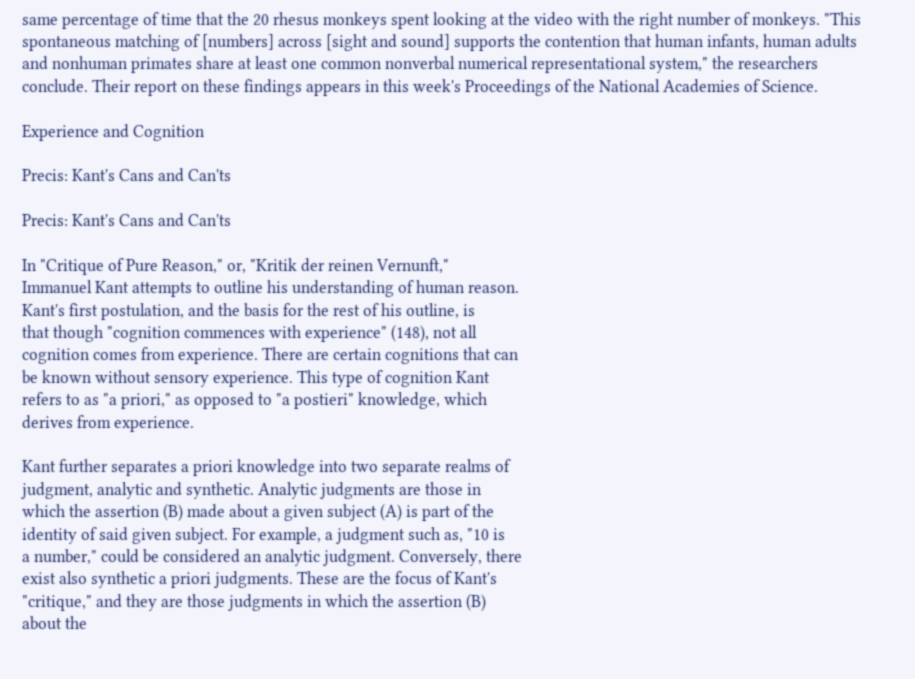same percentage of time that the 20 rhesus monkeys spent looking at the video with the right number of monkeys. "This spontaneous matching of [numbers] across [sight and sound] supports the contention that human infants, human adults and nonhuman primates share at least one common nonverbal numerical representational system," the researchers conclude. Their report on these findings appears in this week's Proceedings of the National Academies of Science.

Experience and Cognition

Precis: Kant's Cans and Can'ts

Precis: Kant's Cans and Can'ts

In "Critique of Pure Reason," or, "Kritik der reinen Vernunft,"
Immanuel Kant attempts to outline his understanding of human reason.
Kant's first postulation, and the basis for the rest of his outline, is
that though "cognition commences with experience" (148), not all
cognition comes from experience. There are certain cognitions that can
be known without sensory experience. This type of cognition Kant
refers to as "a priori," as opposed to "a postieri" knowledge, which
derives from experience.

Kant further separates a priori knowledge into two separate realms of
judgment, analytic and synthetic. Analytic judgments are those in
which the assertion (B) made about a given subject (A) is part of the
identity of said given subject. For example, a judgment such as, "10 is
a number," could be considered an analytic judgment. Conversely, there
exist also synthetic a priori judgments. These are the focus of Kant's
"critique," and they are those judgments in which the assertion (B)
about the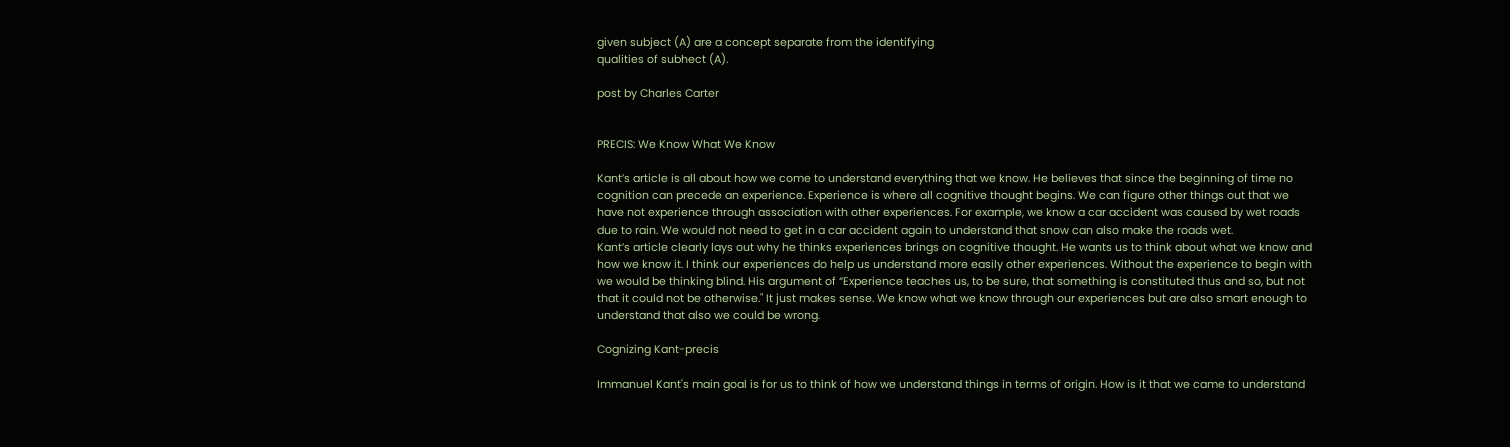given subject (A) are a concept separate from the identifying
qualities of subhect (A).

post by Charles Carter


PRECIS: We Know What We Know

Kant’s article is all about how we come to understand everything that we know. He believes that since the beginning of time no cognition can precede an experience. Experience is where all cognitive thought begins. We can figure other things out that we have not experience through association with other experiences. For example, we know a car accident was caused by wet roads due to rain. We would not need to get in a car accident again to understand that snow can also make the roads wet.
Kant’s article clearly lays out why he thinks experiences brings on cognitive thought. He wants us to think about what we know and how we know it. I think our experiences do help us understand more easily other experiences. Without the experience to begin with we would be thinking blind. His argument of “Experience teaches us, to be sure, that something is constituted thus and so, but not that it could not be otherwise." It just makes sense. We know what we know through our experiences but are also smart enough to understand that also we could be wrong.

Cognizing Kant-precis

Immanuel Kant's main goal is for us to think of how we understand things in terms of origin. How is it that we came to understand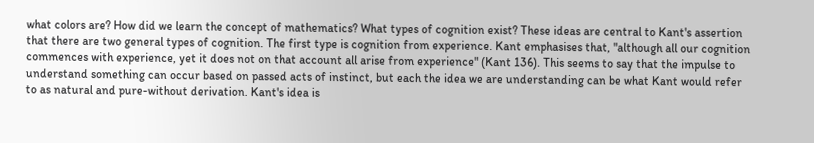what colors are? How did we learn the concept of mathematics? What types of cognition exist? These ideas are central to Kant's assertion that there are two general types of cognition. The first type is cognition from experience. Kant emphasises that, "although all our cognition commences with experience, yet it does not on that account all arise from experience" (Kant 136). This seems to say that the impulse to understand something can occur based on passed acts of instinct, but each the idea we are understanding can be what Kant would refer to as natural and pure-without derivation. Kant's idea is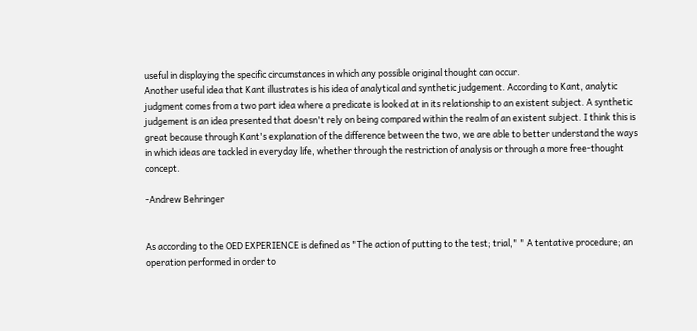useful in displaying the specific circumstances in which any possible original thought can occur.
Another useful idea that Kant illustrates is his idea of analytical and synthetic judgement. According to Kant, analytic judgment comes from a two part idea where a predicate is looked at in its relationship to an existent subject. A synthetic judgement is an idea presented that doesn't rely on being compared within the realm of an existent subject. I think this is great because through Kant's explanation of the difference between the two, we are able to better understand the ways in which ideas are tackled in everyday life, whether through the restriction of analysis or through a more free-thought concept.

-Andrew Behringer


As according to the OED EXPERIENCE is defined as "The action of putting to the test; trial," " A tentative procedure; an operation performed in order to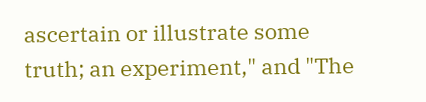ascertain or illustrate some truth; an experiment," and "The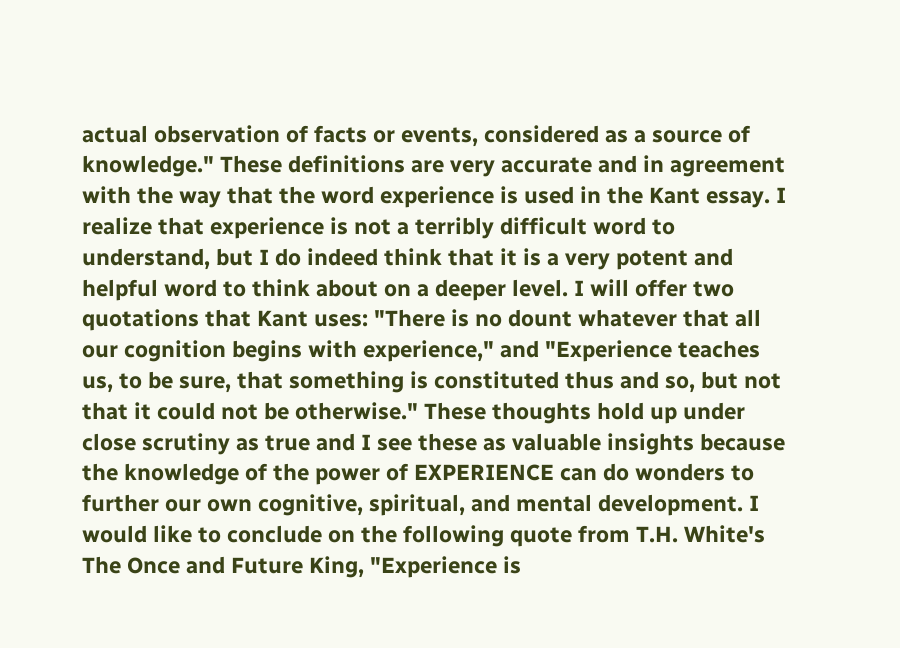actual observation of facts or events, considered as a source of knowledge." These definitions are very accurate and in agreement with the way that the word experience is used in the Kant essay. I realize that experience is not a terribly difficult word to understand, but I do indeed think that it is a very potent and helpful word to think about on a deeper level. I will offer two quotations that Kant uses: "There is no dount whatever that all our cognition begins with experience," and "Experience teaches us, to be sure, that something is constituted thus and so, but not that it could not be otherwise." These thoughts hold up under close scrutiny as true and I see these as valuable insights because the knowledge of the power of EXPERIENCE can do wonders to further our own cognitive, spiritual, and mental development. I would like to conclude on the following quote from T.H. White's The Once and Future King, "Experience is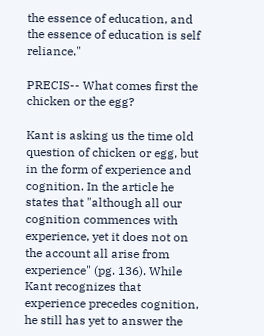the essence of education, and the essence of education is self reliance."

PRECIS-- What comes first the chicken or the egg?

Kant is asking us the time old question of chicken or egg, but in the form of experience and cognition. In the article he states that "although all our cognition commences with experience, yet it does not on the account all arise from experience" (pg. 136). While Kant recognizes that experience precedes cognition, he still has yet to answer the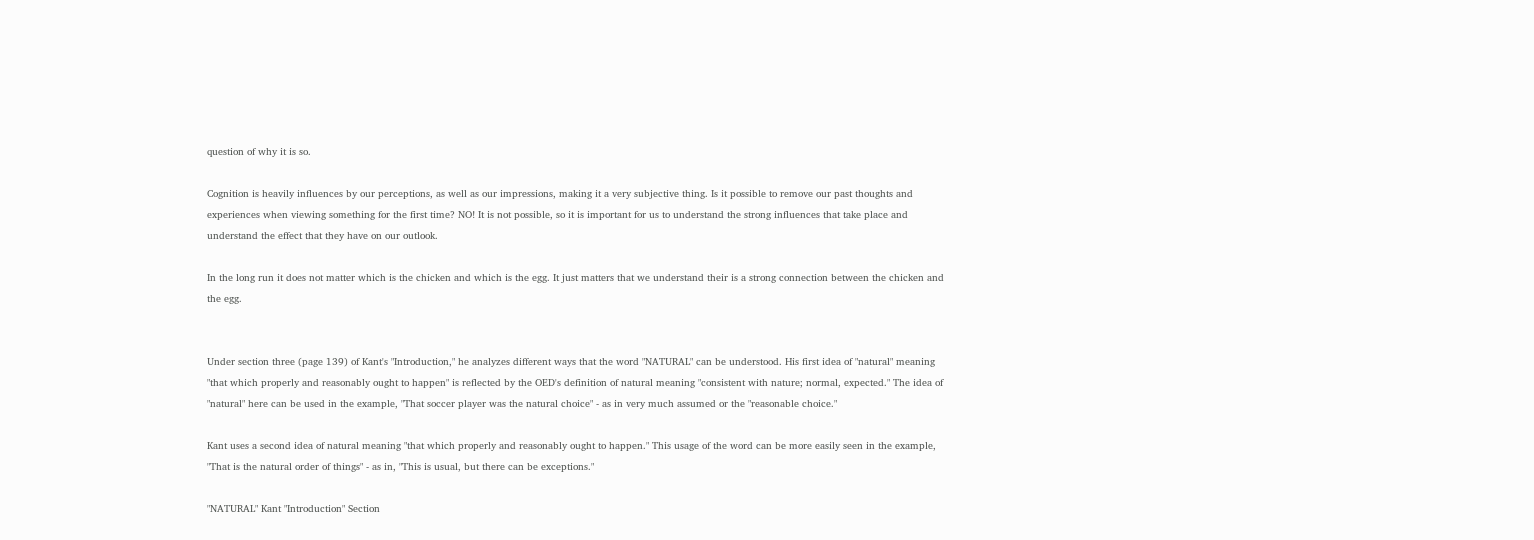question of why it is so.

Cognition is heavily influences by our perceptions, as well as our impressions, making it a very subjective thing. Is it possible to remove our past thoughts and experiences when viewing something for the first time? NO! It is not possible, so it is important for us to understand the strong influences that take place and understand the effect that they have on our outlook.

In the long run it does not matter which is the chicken and which is the egg. It just matters that we understand their is a strong connection between the chicken and the egg.


Under section three (page 139) of Kant's "Introduction," he analyzes different ways that the word "NATURAL" can be understood. His first idea of "natural" meaning "that which properly and reasonably ought to happen" is reflected by the OED's definition of natural meaning "consistent with nature; normal, expected." The idea of "natural" here can be used in the example, "That soccer player was the natural choice" - as in very much assumed or the "reasonable choice."

Kant uses a second idea of natural meaning "that which properly and reasonably ought to happen." This usage of the word can be more easily seen in the example, "That is the natural order of things" - as in, "This is usual, but there can be exceptions."

"NATURAL" Kant "Introduction" Section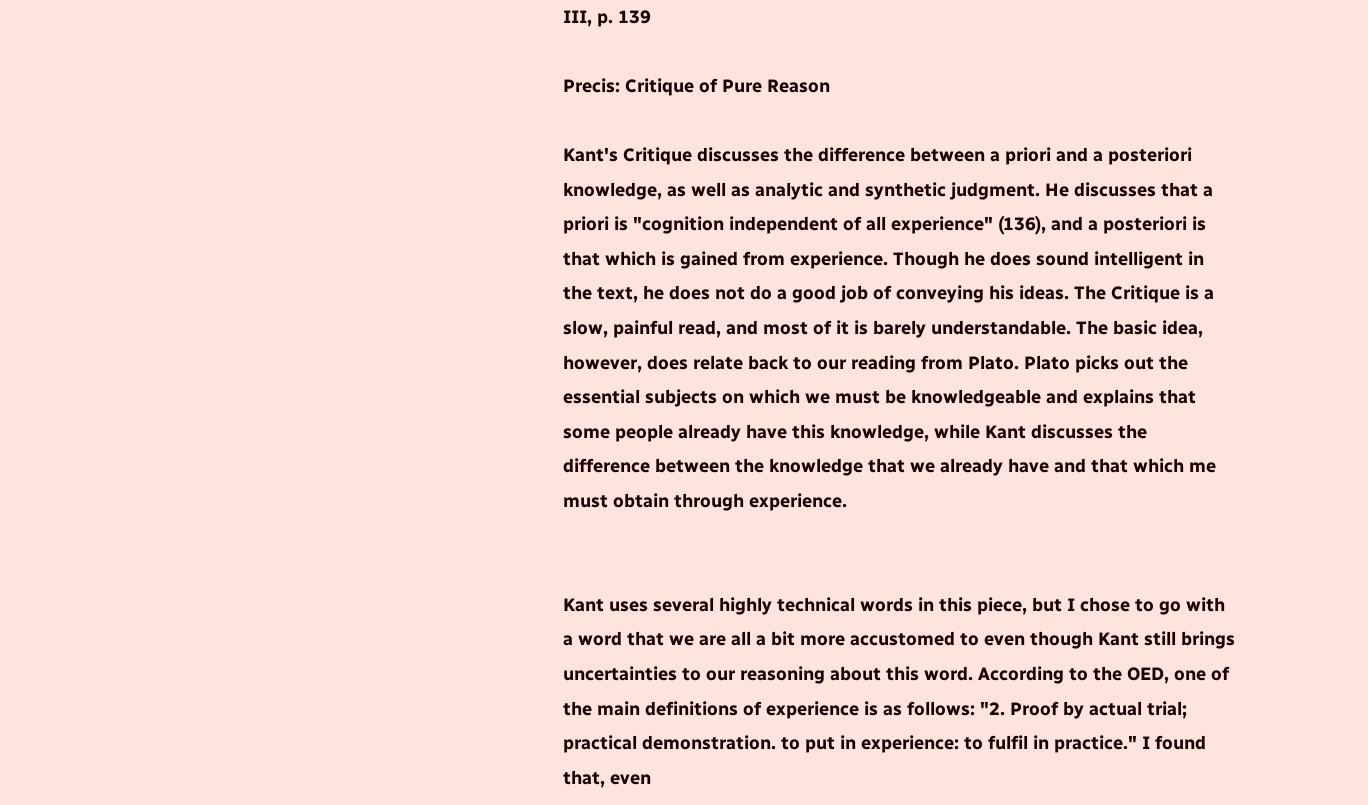III, p. 139

Precis: Critique of Pure Reason

Kant's Critique discusses the difference between a priori and a posteriori knowledge, as well as analytic and synthetic judgment. He discusses that a priori is "cognition independent of all experience" (136), and a posteriori is that which is gained from experience. Though he does sound intelligent in the text, he does not do a good job of conveying his ideas. The Critique is a slow, painful read, and most of it is barely understandable. The basic idea, however, does relate back to our reading from Plato. Plato picks out the essential subjects on which we must be knowledgeable and explains that some people already have this knowledge, while Kant discusses the difference between the knowledge that we already have and that which me must obtain through experience.


Kant uses several highly technical words in this piece, but I chose to go with a word that we are all a bit more accustomed to even though Kant still brings uncertainties to our reasoning about this word. According to the OED, one of the main definitions of experience is as follows: "2. Proof by actual trial; practical demonstration. to put in experience: to fulfil in practice." I found that, even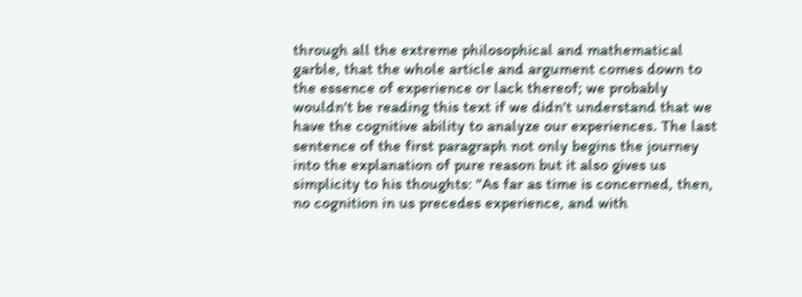through all the extreme philosophical and mathematical garble, that the whole article and argument comes down to the essence of experience or lack thereof; we probably wouldn't be reading this text if we didn't understand that we have the cognitive ability to analyze our experiences. The last sentence of the first paragraph not only begins the journey into the explanation of pure reason but it also gives us simplicity to his thoughts: "As far as time is concerned, then, no cognition in us precedes experience, and with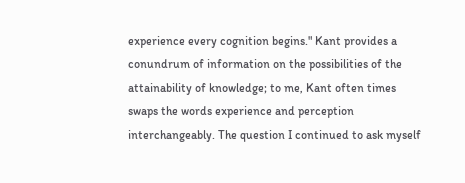experience every cognition begins." Kant provides a conundrum of information on the possibilities of the attainability of knowledge; to me, Kant often times swaps the words experience and perception interchangeably. The question I continued to ask myself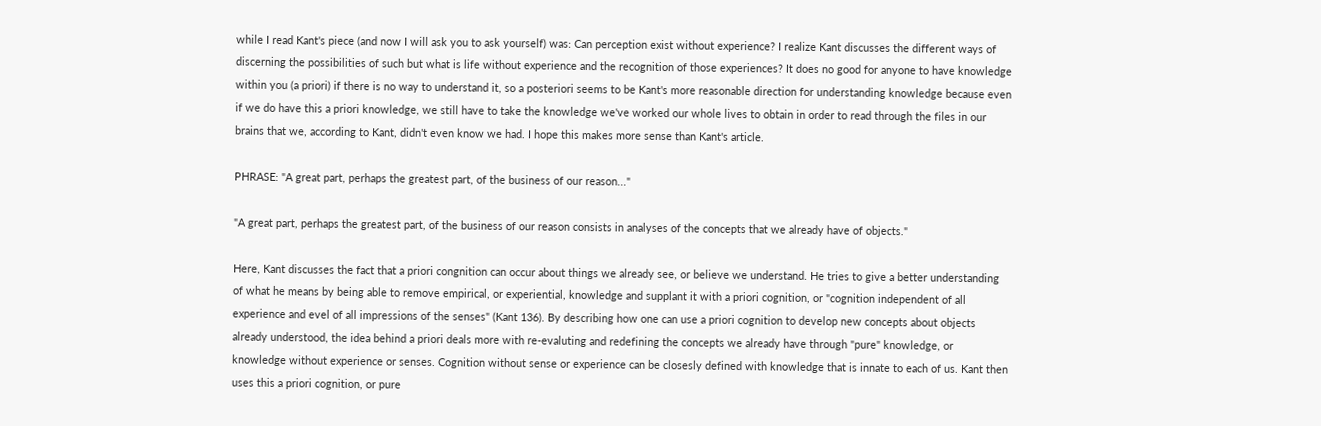while I read Kant's piece (and now I will ask you to ask yourself) was: Can perception exist without experience? I realize Kant discusses the different ways of discerning the possibilities of such but what is life without experience and the recognition of those experiences? It does no good for anyone to have knowledge within you (a priori) if there is no way to understand it, so a posteriori seems to be Kant's more reasonable direction for understanding knowledge because even if we do have this a priori knowledge, we still have to take the knowledge we've worked our whole lives to obtain in order to read through the files in our brains that we, according to Kant, didn't even know we had. I hope this makes more sense than Kant's article.

PHRASE: "A great part, perhaps the greatest part, of the business of our reason..."

"A great part, perhaps the greatest part, of the business of our reason consists in analyses of the concepts that we already have of objects."

Here, Kant discusses the fact that a priori congnition can occur about things we already see, or believe we understand. He tries to give a better understanding of what he means by being able to remove empirical, or experiential, knowledge and supplant it with a priori cognition, or "cognition independent of all experience and evel of all impressions of the senses" (Kant 136). By describing how one can use a priori cognition to develop new concepts about objects already understood, the idea behind a priori deals more with re-evaluting and redefining the concepts we already have through "pure" knowledge, or knowledge without experience or senses. Cognition without sense or experience can be closesly defined with knowledge that is innate to each of us. Kant then uses this a priori cognition, or pure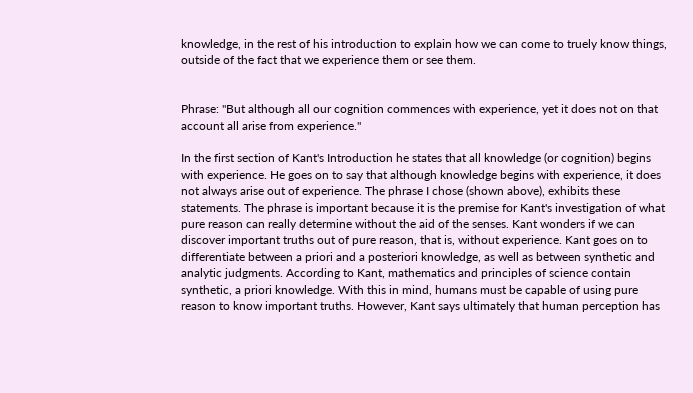knowledge, in the rest of his introduction to explain how we can come to truely know things, outside of the fact that we experience them or see them.


Phrase: "But although all our cognition commences with experience, yet it does not on that account all arise from experience."

In the first section of Kant's Introduction he states that all knowledge (or cognition) begins with experience. He goes on to say that although knowledge begins with experience, it does not always arise out of experience. The phrase I chose (shown above), exhibits these statements. The phrase is important because it is the premise for Kant's investigation of what pure reason can really determine without the aid of the senses. Kant wonders if we can discover important truths out of pure reason, that is, without experience. Kant goes on to differentiate between a priori and a posteriori knowledge, as well as between synthetic and analytic judgments. According to Kant, mathematics and principles of science contain synthetic, a priori knowledge. With this in mind, humans must be capable of using pure reason to know important truths. However, Kant says ultimately that human perception has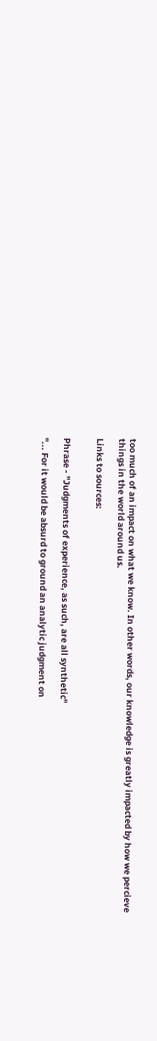too much of an impact on what we know. In other words, our knowledge is greatly impacted by how we percieve things in the world around us.

Links to sources:


Phrase - "Judgments of experience, as such, are all synthetic"

"... For it would be absurd to ground an analytic judgment on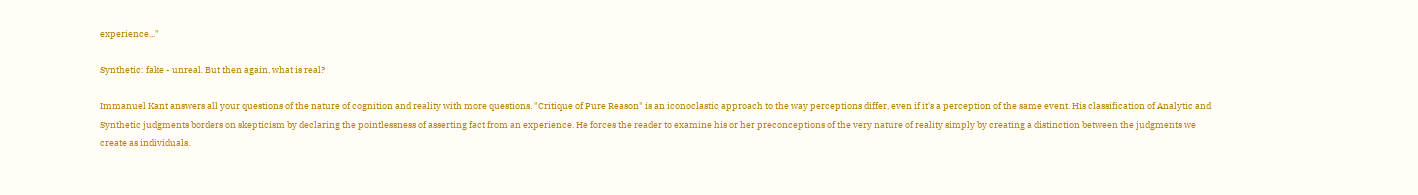experience..."

Synthetic: fake - unreal. But then again, what is real?

Immanuel Kant answers all your questions of the nature of cognition and reality with more questions. "Critique of Pure Reason" is an iconoclastic approach to the way perceptions differ, even if it's a perception of the same event. His classification of Analytic and Synthetic judgments borders on skepticism by declaring the pointlessness of asserting fact from an experience. He forces the reader to examine his or her preconceptions of the very nature of reality simply by creating a distinction between the judgments we create as individuals.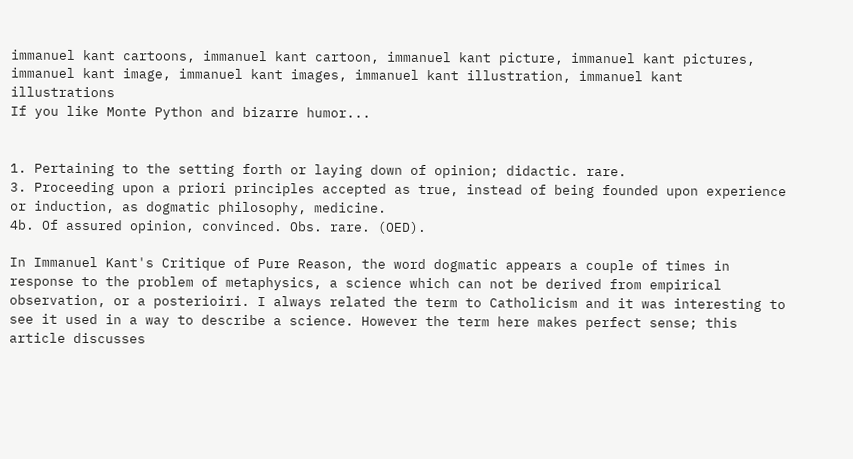immanuel kant cartoons, immanuel kant cartoon, immanuel kant picture, immanuel kant pictures, immanuel kant image, immanuel kant images, immanuel kant illustration, immanuel kant illustrations
If you like Monte Python and bizarre humor...


1. Pertaining to the setting forth or laying down of opinion; didactic. rare.
3. Proceeding upon a priori principles accepted as true, instead of being founded upon experience or induction, as dogmatic philosophy, medicine.
4b. Of assured opinion, convinced. Obs. rare. (OED).

In Immanuel Kant's Critique of Pure Reason, the word dogmatic appears a couple of times in response to the problem of metaphysics, a science which can not be derived from empirical observation, or a posterioiri. I always related the term to Catholicism and it was interesting to see it used in a way to describe a science. However the term here makes perfect sense; this article discusses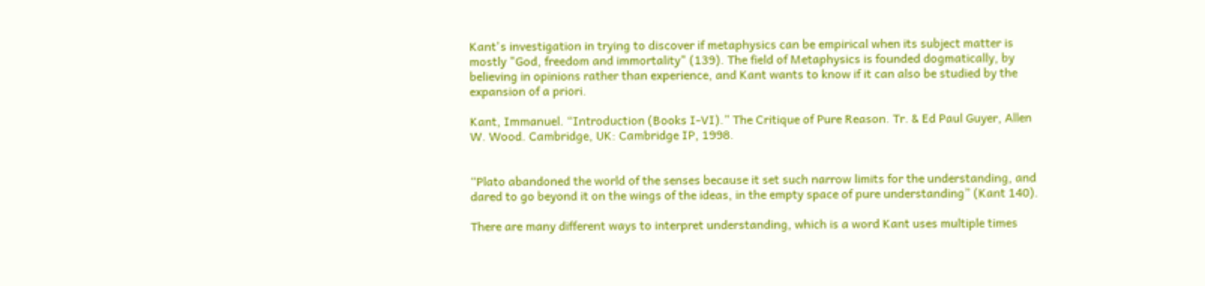Kant's investigation in trying to discover if metaphysics can be empirical when its subject matter is mostly "God, freedom and immortality" (139). The field of Metaphysics is founded dogmatically, by believing in opinions rather than experience, and Kant wants to know if it can also be studied by the expansion of a priori.

Kant, Immanuel. “Introduction (Books I-VI).” The Critique of Pure Reason. Tr. & Ed Paul Guyer, Allen W. Wood. Cambridge, UK: Cambridge IP, 1998.


“Plato abandoned the world of the senses because it set such narrow limits for the understanding, and dared to go beyond it on the wings of the ideas, in the empty space of pure understanding” (Kant 140).

There are many different ways to interpret understanding, which is a word Kant uses multiple times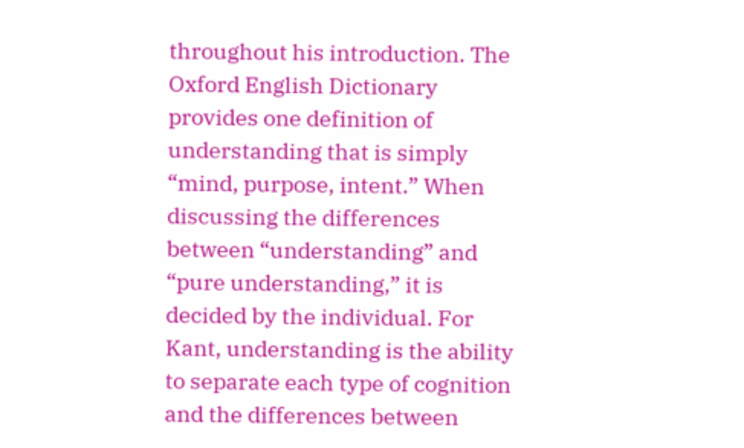throughout his introduction. The Oxford English Dictionary provides one definition of understanding that is simply “mind, purpose, intent.” When discussing the differences between “understanding” and “pure understanding,” it is decided by the individual. For Kant, understanding is the ability to separate each type of cognition and the differences between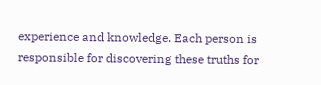experience and knowledge. Each person is responsible for discovering these truths for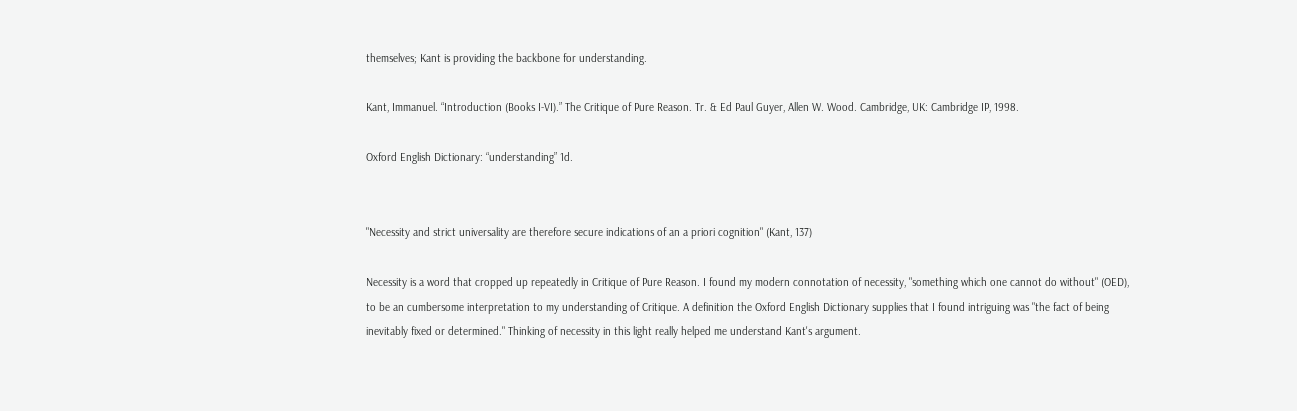themselves; Kant is providing the backbone for understanding.

Kant, Immanuel. “Introduction (Books I-VI).” The Critique of Pure Reason. Tr. & Ed Paul Guyer, Allen W. Wood. Cambridge, UK: Cambridge IP, 1998.

Oxford English Dictionary: “understanding” 1d.


"Necessity and strict universality are therefore secure indications of an a priori cognition" (Kant, 137)

Necessity is a word that cropped up repeatedly in Critique of Pure Reason. I found my modern connotation of necessity, "something which one cannot do without" (OED), to be an cumbersome interpretation to my understanding of Critique. A definition the Oxford English Dictionary supplies that I found intriguing was "the fact of being inevitably fixed or determined." Thinking of necessity in this light really helped me understand Kant's argument.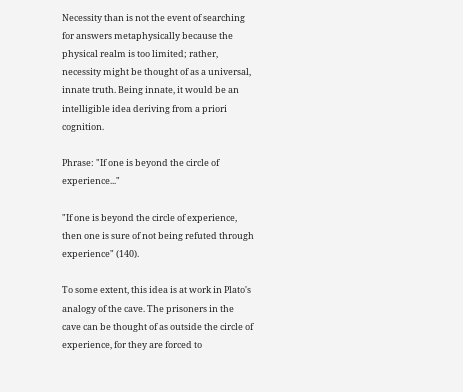Necessity than is not the event of searching for answers metaphysically because the physical realm is too limited; rather, necessity might be thought of as a universal, innate truth. Being innate, it would be an intelligible idea deriving from a priori cognition.

Phrase: "If one is beyond the circle of experience..."

"If one is beyond the circle of experience, then one is sure of not being refuted through experience" (140).

To some extent, this idea is at work in Plato's analogy of the cave. The prisoners in the cave can be thought of as outside the circle of experience, for they are forced to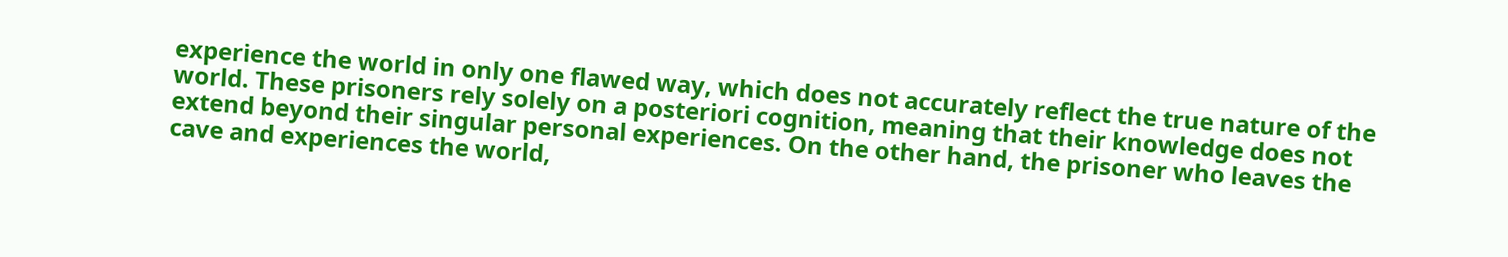experience the world in only one flawed way, which does not accurately reflect the true nature of the world. These prisoners rely solely on a posteriori cognition, meaning that their knowledge does not extend beyond their singular personal experiences. On the other hand, the prisoner who leaves the cave and experiences the world,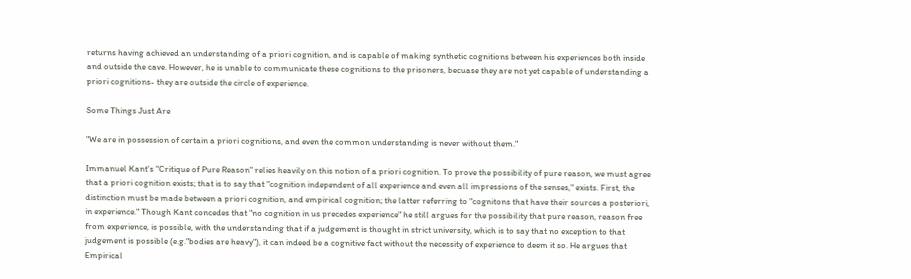returns having achieved an understanding of a priori cognition, and is capable of making synthetic cognitions between his experiences both inside and outside the cave. However, he is unable to communicate these cognitions to the prisoners, becuase they are not yet capable of understanding a priori cognitions- they are outside the circle of experience.

Some Things Just Are

"We are in possession of certain a priori cognitions, and even the common understanding is never without them."

Immanuel Kant's "Critique of Pure Reason" relies heavily on this notion of a priori cognition. To prove the possibility of pure reason, we must agree that a priori cognition exists; that is to say that "cognition independent of all experience and even all impressions of the senses," exists. First, the distinction must be made between a priori cognition, and empirical cognition; the latter referring to "cognitons that have their sources a posteriori, in experience." Though Kant concedes that "no cognition in us precedes experience" he still argues for the possibility that pure reason, reason free from experience, is possible, with the understanding that if a judgement is thought in strict university, which is to say that no exception to that judgement is possible (e.g."bodies are heavy"), it can indeed be a cognitive fact without the necessity of experience to deem it so. He argues that Empirical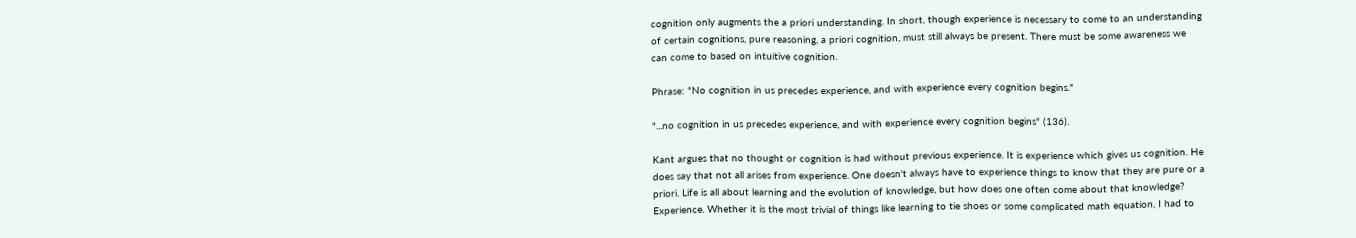cognition only augments the a priori understanding. In short, though experience is necessary to come to an understanding of certain cognitions, pure reasoning, a priori cognition, must still always be present. There must be some awareness we can come to based on intuitive cognition.

Phrase: "No cognition in us precedes experience, and with experience every cognition begins."

"...no cognition in us precedes experience, and with experience every cognition begins" (136).

Kant argues that no thought or cognition is had without previous experience. It is experience which gives us cognition. He does say that not all arises from experience. One doesn't always have to experience things to know that they are pure or a priori. Life is all about learning and the evolution of knowledge, but how does one often come about that knowledge? Experience. Whether it is the most trivial of things like learning to tie shoes or some complicated math equation, I had to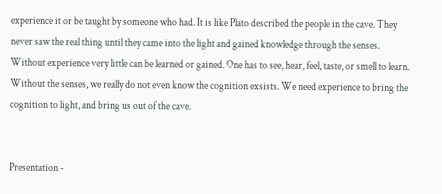experience it or be taught by someone who had. It is like Plato described the people in the cave. They never saw the real thing until they came into the light and gained knowledge through the senses. Without experience very little can be learned or gained. One has to see, hear, feel, taste, or smell to learn. Without the senses, we really do not even know the cognition exsists. We need experience to bring the cognition to light, and bring us out of the cave.


Presentation -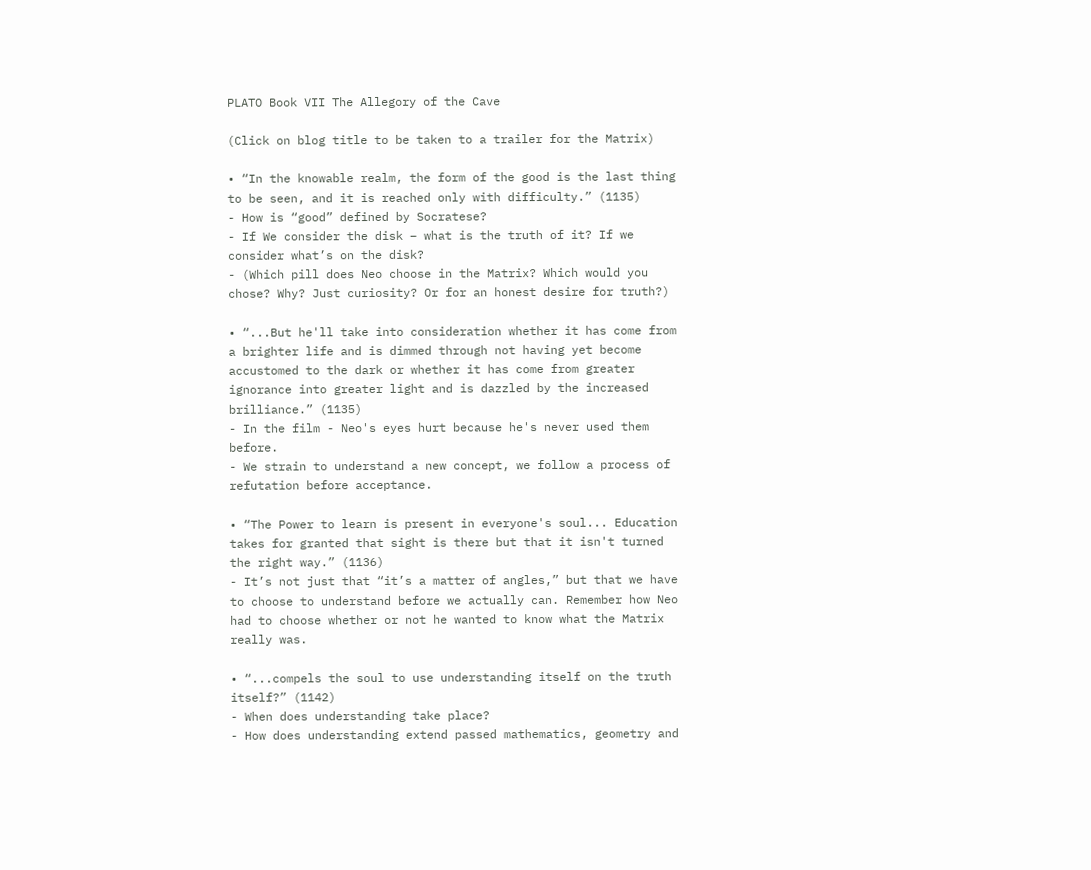PLATO Book VII The Allegory of the Cave

(Click on blog title to be taken to a trailer for the Matrix)

• “In the knowable realm, the form of the good is the last thing to be seen, and it is reached only with difficulty.” (1135)
- How is “good” defined by Socratese?
- If We consider the disk – what is the truth of it? If we consider what’s on the disk?
- (Which pill does Neo choose in the Matrix? Which would you chose? Why? Just curiosity? Or for an honest desire for truth?)

• “...But he'll take into consideration whether it has come from a brighter life and is dimmed through not having yet become accustomed to the dark or whether it has come from greater ignorance into greater light and is dazzled by the increased brilliance.” (1135)
- In the film - Neo's eyes hurt because he's never used them before.
- We strain to understand a new concept, we follow a process of refutation before acceptance.

• “The Power to learn is present in everyone's soul... Education takes for granted that sight is there but that it isn't turned the right way.” (1136)
- It’s not just that “it’s a matter of angles,” but that we have to choose to understand before we actually can. Remember how Neo had to choose whether or not he wanted to know what the Matrix really was.

• “...compels the soul to use understanding itself on the truth itself?” (1142)
- When does understanding take place?
- How does understanding extend passed mathematics, geometry and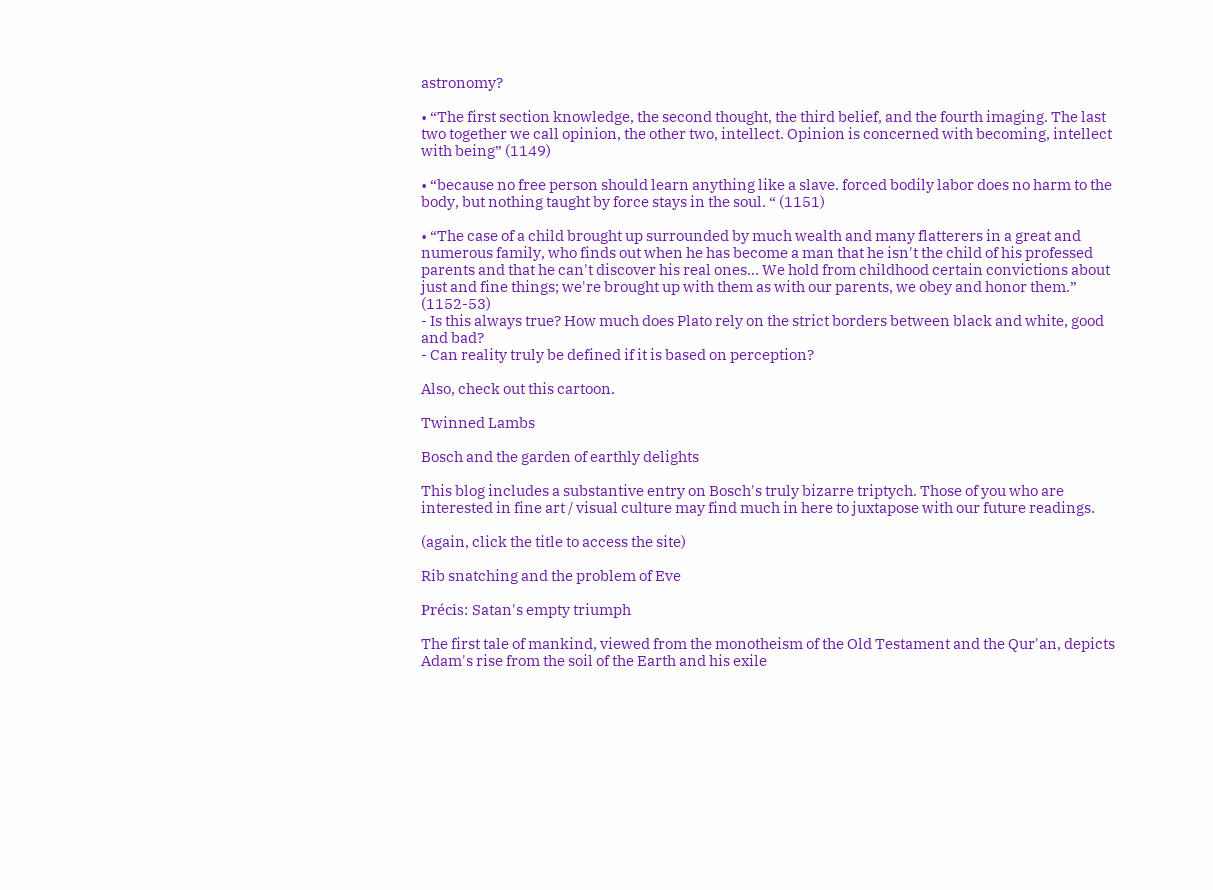astronomy?

• “The first section knowledge, the second thought, the third belief, and the fourth imaging. The last two together we call opinion, the other two, intellect. Opinion is concerned with becoming, intellect with being” (1149)

• “because no free person should learn anything like a slave. forced bodily labor does no harm to the body, but nothing taught by force stays in the soul. “ (1151)

• “The case of a child brought up surrounded by much wealth and many flatterers in a great and numerous family, who finds out when he has become a man that he isn't the child of his professed parents and that he can't discover his real ones… We hold from childhood certain convictions about just and fine things; we're brought up with them as with our parents, we obey and honor them.” (1152-53)
- Is this always true? How much does Plato rely on the strict borders between black and white, good and bad?
- Can reality truly be defined if it is based on perception?

Also, check out this cartoon.

Twinned Lambs

Bosch and the garden of earthly delights

This blog includes a substantive entry on Bosch's truly bizarre triptych. Those of you who are interested in fine art / visual culture may find much in here to juxtapose with our future readings.

(again, click the title to access the site)

Rib snatching and the problem of Eve

Précis: Satan's empty triumph

The first tale of mankind, viewed from the monotheism of the Old Testament and the Qur'an, depicts Adam's rise from the soil of the Earth and his exile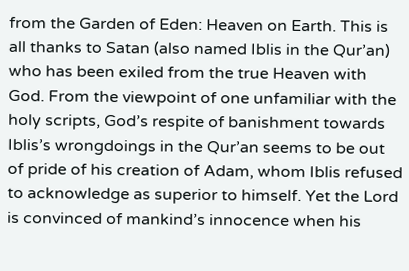from the Garden of Eden: Heaven on Earth. This is all thanks to Satan (also named Iblis in the Qur’an) who has been exiled from the true Heaven with God. From the viewpoint of one unfamiliar with the holy scripts, God’s respite of banishment towards Iblis’s wrongdoings in the Qur’an seems to be out of pride of his creation of Adam, whom Iblis refused to acknowledge as superior to himself. Yet the Lord is convinced of mankind’s innocence when his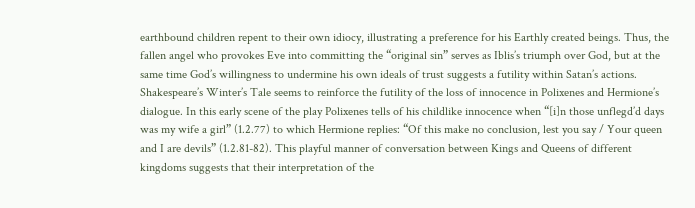earthbound children repent to their own idiocy, illustrating a preference for his Earthly created beings. Thus, the fallen angel who provokes Eve into committing the “original sin” serves as Iblis’s triumph over God, but at the same time God’s willingness to undermine his own ideals of trust suggests a futility within Satan’s actions. Shakespeare’s Winter’s Tale seems to reinforce the futility of the loss of innocence in Polixenes and Hermione’s dialogue. In this early scene of the play Polixenes tells of his childlike innocence when “[i]n those unflegd’d days was my wife a girl” (1.2.77) to which Hermione replies: “Of this make no conclusion, lest you say / Your queen and I are devils” (1.2.81-82). This playful manner of conversation between Kings and Queens of different kingdoms suggests that their interpretation of the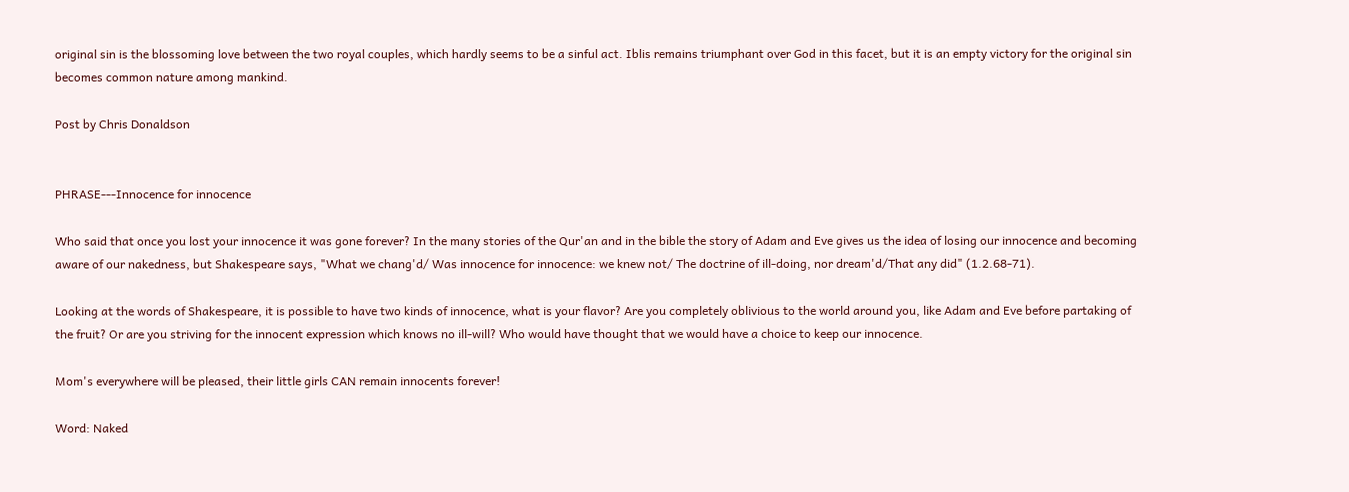original sin is the blossoming love between the two royal couples, which hardly seems to be a sinful act. Iblis remains triumphant over God in this facet, but it is an empty victory for the original sin becomes common nature among mankind.

Post by Chris Donaldson


PHRASE---Innocence for innocence

Who said that once you lost your innocence it was gone forever? In the many stories of the Qur'an and in the bible the story of Adam and Eve gives us the idea of losing our innocence and becoming aware of our nakedness, but Shakespeare says, "What we chang'd/ Was innocence for innocence: we knew not/ The doctrine of ill-doing, nor dream'd/That any did" (1.2.68-71).

Looking at the words of Shakespeare, it is possible to have two kinds of innocence, what is your flavor? Are you completely oblivious to the world around you, like Adam and Eve before partaking of the fruit? Or are you striving for the innocent expression which knows no ill-will? Who would have thought that we would have a choice to keep our innocence.

Mom's everywhere will be pleased, their little girls CAN remain innocents forever!

Word: Naked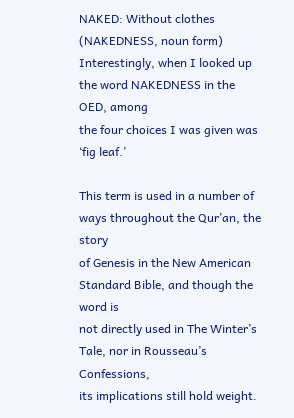NAKED: Without clothes (NAKEDNESS, noun form)
Interestingly, when I looked up the word NAKEDNESS in the OED, among
the four choices I was given was ‘fig leaf.’

This term is used in a number of ways throughout the Qur’an, the story
of Genesis in the New American Standard Bible, and though the word is
not directly used in The Winter’s Tale, nor in Rousseau’s Confessions,
its implications still hold weight.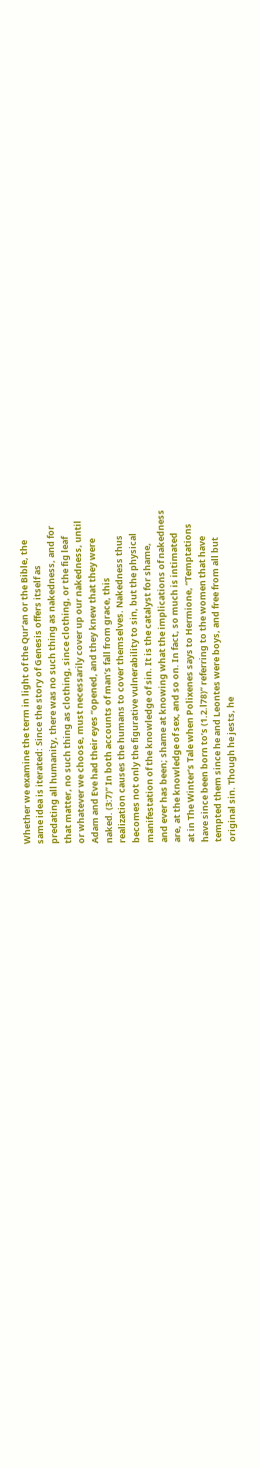Whether we examine the term in light of the Qur’an or the Bible, the
same idea is iterated: Since the story of Genesis offers itself as
predating all humanity, there was no such thing as nakedness, and for
that matter, no such thing as clothing, since clothing, or the fig leaf
or whatever we choose, must necessarily cover up our nakedness, until
Adam and Eve had their eyes “opened, and they knew that they were
naked. (3:7)” In both accounts of man’s fall from grace, this
realization causes the humans to cover themselves. Nakedness thus
becomes not only the figurative vulnerability to sin, but the physical
manifestation of the knowledge of sin. It is the catalyst for shame,
and ever has been; shame at knowing what the implications of nakedness
are, at the knowledge of sex, and so on. In fact, so much is intimated
at in The Winter’s Tale when Polixenes says to Hermione, “Temptations
have since been born to’s (1.2.l78)” referring to the women that have
tempted them since he and Leontes were boys, and free from all but
original sin. Though he jests, he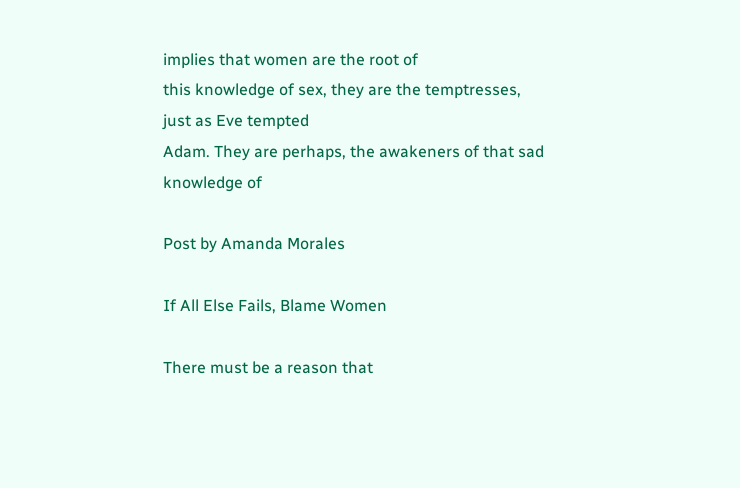implies that women are the root of
this knowledge of sex, they are the temptresses, just as Eve tempted
Adam. They are perhaps, the awakeners of that sad knowledge of

Post by Amanda Morales

If All Else Fails, Blame Women

There must be a reason that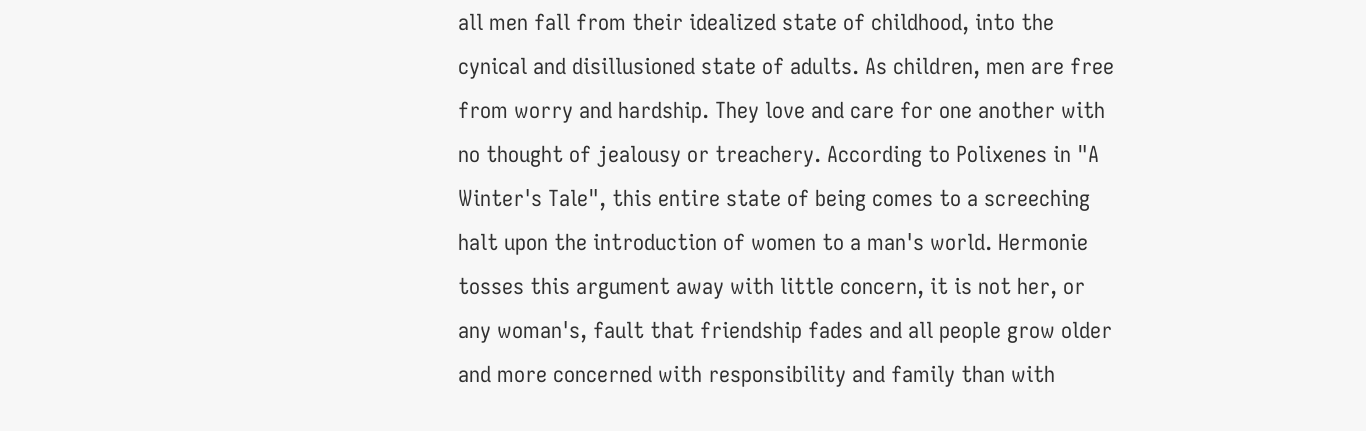all men fall from their idealized state of childhood, into the cynical and disillusioned state of adults. As children, men are free from worry and hardship. They love and care for one another with no thought of jealousy or treachery. According to Polixenes in "A Winter's Tale", this entire state of being comes to a screeching halt upon the introduction of women to a man's world. Hermonie tosses this argument away with little concern, it is not her, or any woman's, fault that friendship fades and all people grow older and more concerned with responsibility and family than with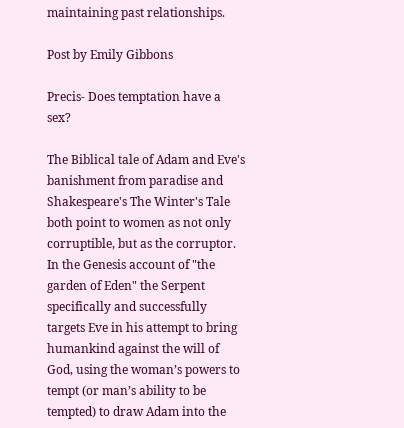maintaining past relationships.

Post by Emily Gibbons

Precis- Does temptation have a sex?

The Biblical tale of Adam and Eve's banishment from paradise and Shakespeare's The Winter's Tale both point to women as not only corruptible, but as the corruptor. In the Genesis account of "the garden of Eden" the Serpent specifically and successfully targets Eve in his attempt to bring humankind against the will of God, using the woman’s powers to tempt (or man’s ability to be tempted) to draw Adam into the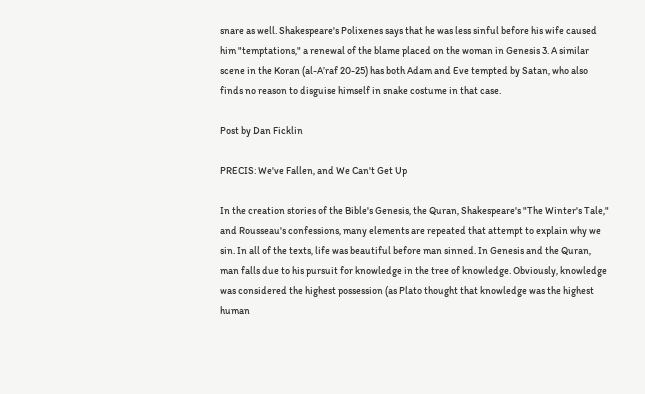snare as well. Shakespeare's Polixenes says that he was less sinful before his wife caused him "temptations," a renewal of the blame placed on the woman in Genesis 3. A similar scene in the Koran (al-A’raf 20-25) has both Adam and Eve tempted by Satan, who also finds no reason to disguise himself in snake costume in that case.

Post by Dan Ficklin

PRECIS: We've Fallen, and We Can't Get Up

In the creation stories of the Bible's Genesis, the Quran, Shakespeare's "The Winter's Tale," and Rousseau's confessions, many elements are repeated that attempt to explain why we sin. In all of the texts, life was beautiful before man sinned. In Genesis and the Quran, man falls due to his pursuit for knowledge in the tree of knowledge. Obviously, knowledge was considered the highest possession (as Plato thought that knowledge was the highest human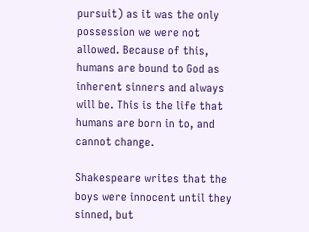pursuit) as it was the only possession we were not allowed. Because of this, humans are bound to God as inherent sinners and always will be. This is the life that humans are born in to, and cannot change.

Shakespeare writes that the boys were innocent until they sinned, but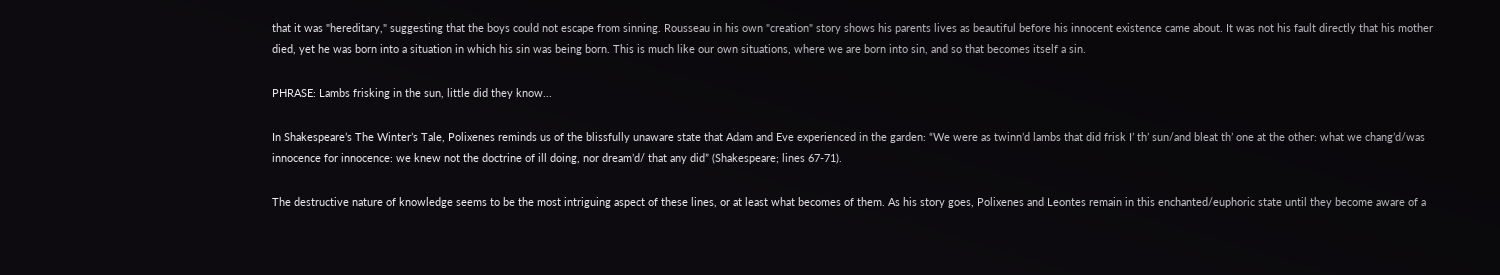that it was "hereditary," suggesting that the boys could not escape from sinning. Rousseau in his own "creation" story shows his parents lives as beautiful before his innocent existence came about. It was not his fault directly that his mother died, yet he was born into a situation in which his sin was being born. This is much like our own situations, where we are born into sin, and so that becomes itself a sin.

PHRASE: Lambs frisking in the sun, little did they know...

In Shakespeare’s The Winter’s Tale, Polixenes reminds us of the blissfully unaware state that Adam and Eve experienced in the garden: “We were as twinn’d lambs that did frisk I’ th’ sun/and bleat th’ one at the other: what we chang’d/was innocence for innocence: we knew not the doctrine of ill doing, nor dream’d/ that any did” (Shakespeare; lines 67-71).

The destructive nature of knowledge seems to be the most intriguing aspect of these lines, or at least what becomes of them. As his story goes, Polixenes and Leontes remain in this enchanted/euphoric state until they become aware of a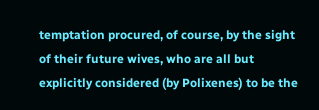temptation procured, of course, by the sight of their future wives, who are all but explicitly considered (by Polixenes) to be the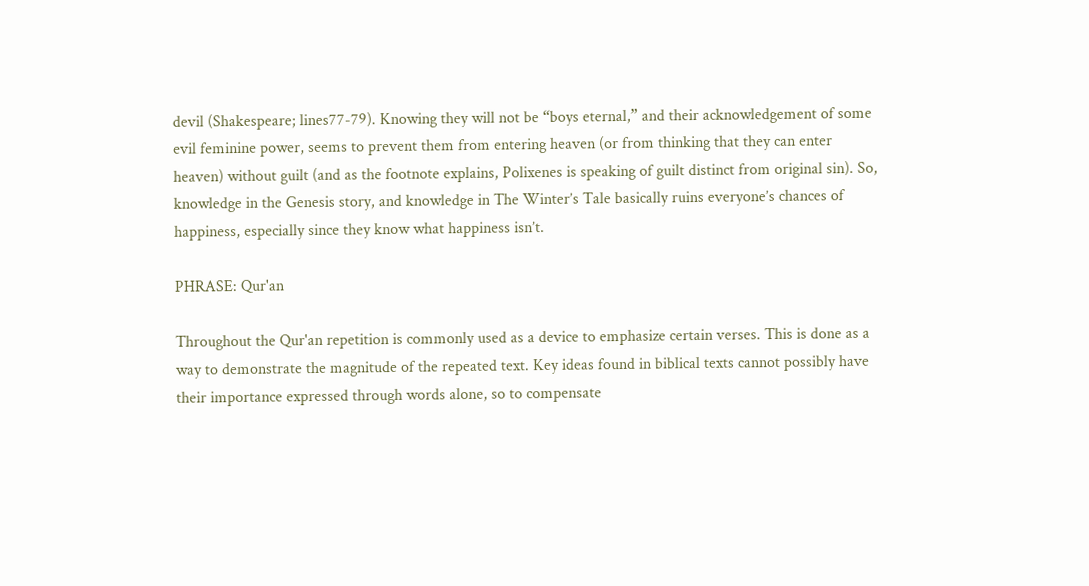devil (Shakespeare; lines77-79). Knowing they will not be “boys eternal,” and their acknowledgement of some evil feminine power, seems to prevent them from entering heaven (or from thinking that they can enter heaven) without guilt (and as the footnote explains, Polixenes is speaking of guilt distinct from original sin). So, knowledge in the Genesis story, and knowledge in The Winter’s Tale basically ruins everyone’s chances of happiness, especially since they know what happiness isn’t.

PHRASE: Qur'an

Throughout the Qur'an repetition is commonly used as a device to emphasize certain verses. This is done as a way to demonstrate the magnitude of the repeated text. Key ideas found in biblical texts cannot possibly have their importance expressed through words alone, so to compensate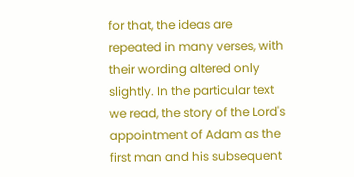for that, the ideas are repeated in many verses, with their wording altered only slightly. In the particular text we read, the story of the Lord's appointment of Adam as the first man and his subsequent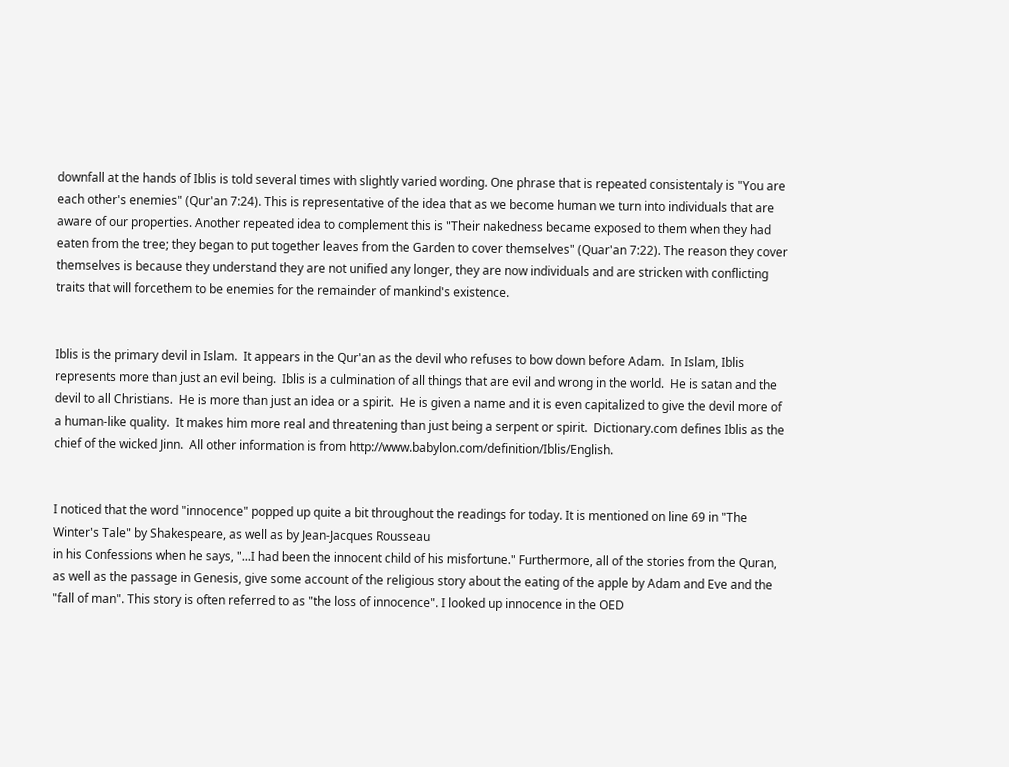downfall at the hands of Iblis is told several times with slightly varied wording. One phrase that is repeated consistentaly is "You are each other's enemies" (Qur'an 7:24). This is representative of the idea that as we become human we turn into individuals that are aware of our properties. Another repeated idea to complement this is "Their nakedness became exposed to them when they had eaten from the tree; they began to put together leaves from the Garden to cover themselves" (Quar'an 7:22). The reason they cover themselves is because they understand they are not unified any longer, they are now individuals and are stricken with conflicting traits that will forcethem to be enemies for the remainder of mankind's existence.


Iblis is the primary devil in Islam.  It appears in the Qur'an as the devil who refuses to bow down before Adam.  In Islam, Iblis represents more than just an evil being.  Iblis is a culmination of all things that are evil and wrong in the world.  He is satan and the devil to all Christians.  He is more than just an idea or a spirit.  He is given a name and it is even capitalized to give the devil more of a human-like quality.  It makes him more real and threatening than just being a serpent or spirit.  Dictionary.com defines Iblis as the chief of the wicked Jinn.  All other information is from http://www.babylon.com/definition/Iblis/English.


I noticed that the word "innocence" popped up quite a bit throughout the readings for today. It is mentioned on line 69 in "The Winter's Tale" by Shakespeare, as well as by Jean-Jacques Rousseau
in his Confessions when he says, "...I had been the innocent child of his misfortune." Furthermore, all of the stories from the Quran, as well as the passage in Genesis, give some account of the religious story about the eating of the apple by Adam and Eve and the "fall of man". This story is often referred to as "the loss of innocence". I looked up innocence in the OED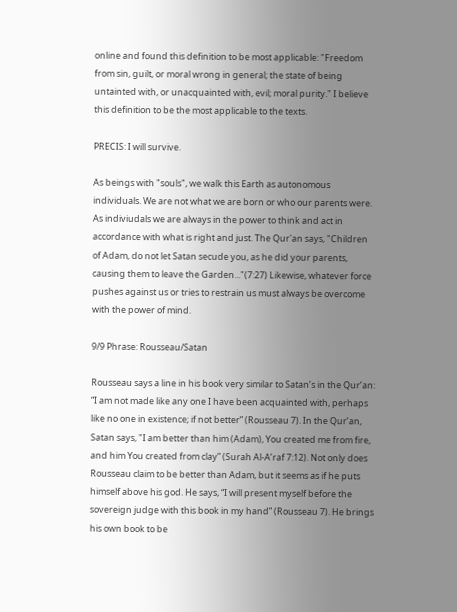online and found this definition to be most applicable: "Freedom from sin, guilt, or moral wrong in general; the state of being untainted with, or unacquainted with, evil; moral purity." I believe this definition to be the most applicable to the texts.

PRECIS: I will survive.

As beings with "souls", we walk this Earth as autonomous individuals. We are not what we are born or who our parents were. As indiviudals we are always in the power to think and act in accordance with what is right and just. The Qur'an says, "Children of Adam, do not let Satan secude you, as he did your parents, causing them to leave the Garden..."(7:27) Likewise, whatever force pushes against us or tries to restrain us must always be overcome with the power of mind.

9/9 Phrase: Rousseau/Satan

Rousseau says a line in his book very similar to Satan’s in the Qur’an: “I am not made like any one I have been acquainted with, perhaps like no one in existence; if not better” (Rousseau 7). In the Qur’an, Satan says, "I am better than him (Adam), You created me from fire, and him You created from clay” (Surah Al-A’raf 7:12). Not only does Rousseau claim to be better than Adam, but it seems as if he puts himself above his god. He says, “I will present myself before the sovereign judge with this book in my hand” (Rousseau 7). He brings his own book to be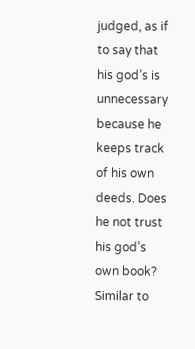judged, as if to say that his god’s is unnecessary because he keeps track of his own deeds. Does he not trust his god’s own book? Similar to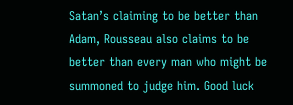Satan’s claiming to be better than Adam, Rousseau also claims to be better than every man who might be summoned to judge him. Good luck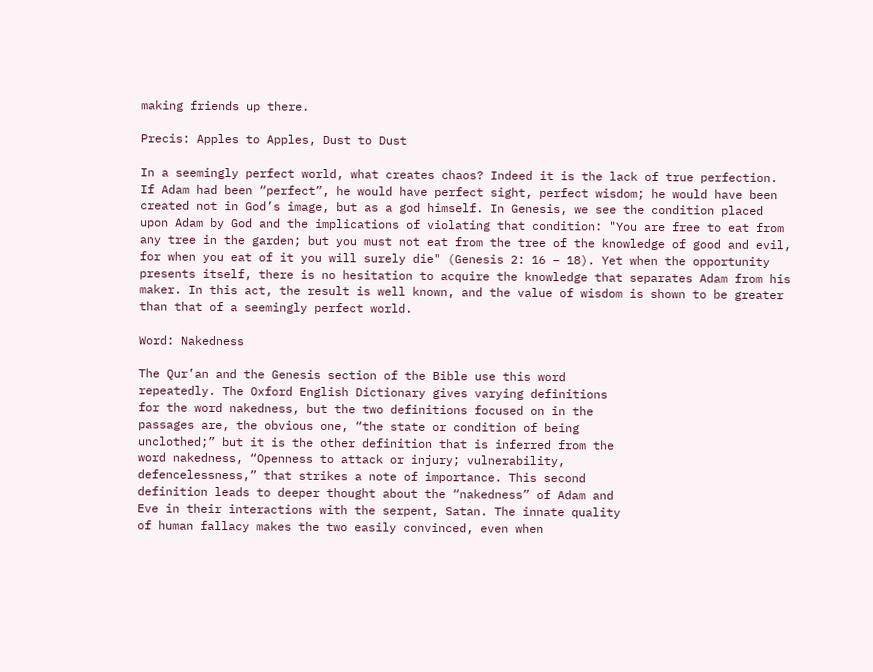making friends up there.

Precis: Apples to Apples, Dust to Dust

In a seemingly perfect world, what creates chaos? Indeed it is the lack of true perfection. If Adam had been “perfect”, he would have perfect sight, perfect wisdom; he would have been created not in God’s image, but as a god himself. In Genesis, we see the condition placed upon Adam by God and the implications of violating that condition: "You are free to eat from any tree in the garden; but you must not eat from the tree of the knowledge of good and evil, for when you eat of it you will surely die" (Genesis 2: 16 – 18). Yet when the opportunity presents itself, there is no hesitation to acquire the knowledge that separates Adam from his maker. In this act, the result is well known, and the value of wisdom is shown to be greater than that of a seemingly perfect world.

Word: Nakedness

The Qur’an and the Genesis section of the Bible use this word
repeatedly. The Oxford English Dictionary gives varying definitions
for the word nakedness, but the two definitions focused on in the
passages are, the obvious one, “the state or condition of being
unclothed;” but it is the other definition that is inferred from the
word nakedness, “Openness to attack or injury; vulnerability,
defencelessness,” that strikes a note of importance. This second
definition leads to deeper thought about the “nakedness” of Adam and
Eve in their interactions with the serpent, Satan. The innate quality
of human fallacy makes the two easily convinced, even when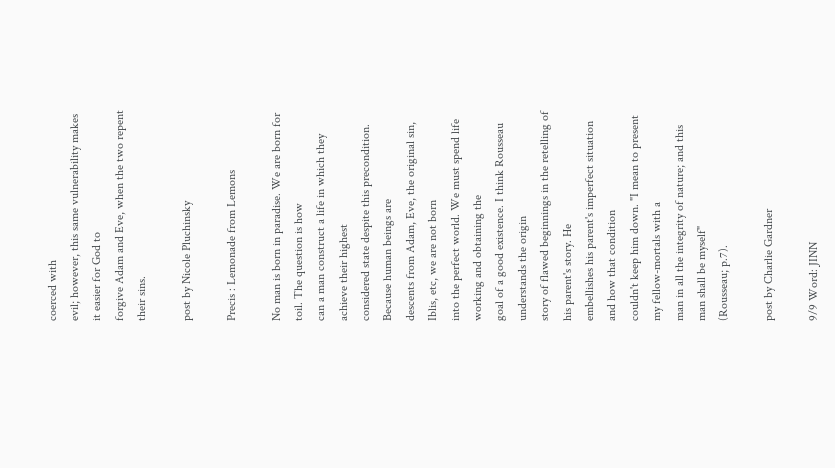coerced with
evil; however, this same vulnerability makes it easier for God to
forgive Adam and Eve, when the two repent their sins.

post by Nicole Pluchinsky

Precis : Lemonade from Lemons

No man is born in paradise. We are born for toil. The question is how
can a man construct a life in which they achieve their highest
considered state despite this precondition. Because human beings are
descents from Adam, Eve, the original sin, Iblis, etc, we are not born
into the perfect world. We must spend life working and obtaining the
goal of a good existence. I think Rousseau understands the origin
story of flawed beginnings in the retelling of his parent's story. He
embellishes his parent's imperfect situation and how that condition
couldn't keep him down. "I mean to present my fellow-mortals with a
man in all the integrity of nature; and this man shall be myself"
(Rousseau; p.7).

post by Charlie Gardner

9/9 Word: JINN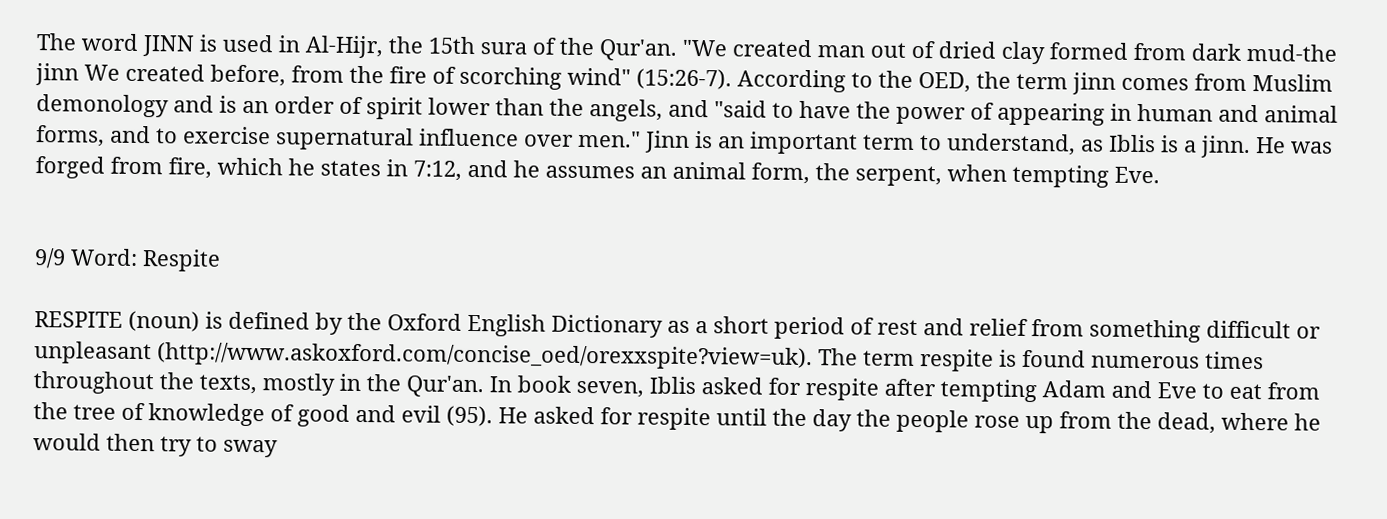The word JINN is used in Al-Hijr, the 15th sura of the Qur'an. "We created man out of dried clay formed from dark mud-the jinn We created before, from the fire of scorching wind" (15:26-7). According to the OED, the term jinn comes from Muslim demonology and is an order of spirit lower than the angels, and "said to have the power of appearing in human and animal forms, and to exercise supernatural influence over men." Jinn is an important term to understand, as Iblis is a jinn. He was forged from fire, which he states in 7:12, and he assumes an animal form, the serpent, when tempting Eve.


9/9 Word: Respite

RESPITE (noun) is defined by the Oxford English Dictionary as a short period of rest and relief from something difficult or unpleasant (http://www.askoxford.com/concise_oed/orexxspite?view=uk). The term respite is found numerous times throughout the texts, mostly in the Qur'an. In book seven, Iblis asked for respite after tempting Adam and Eve to eat from the tree of knowledge of good and evil (95). He asked for respite until the day the people rose up from the dead, where he would then try to sway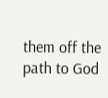them off the path to God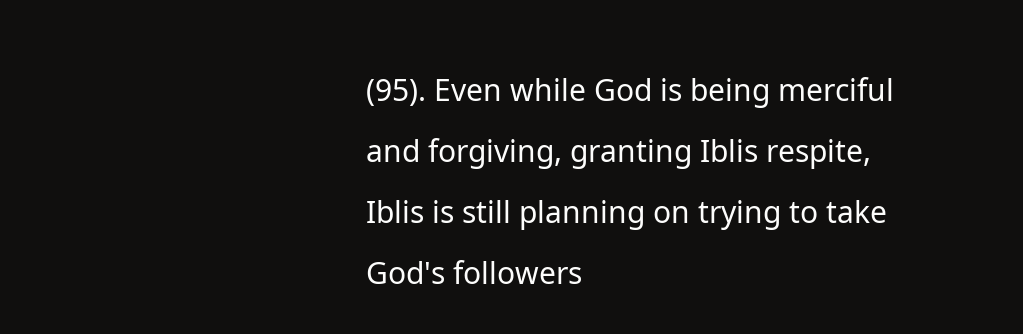(95). Even while God is being merciful and forgiving, granting Iblis respite, Iblis is still planning on trying to take God's followers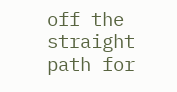off the straight path for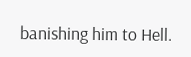banishing him to Hell.